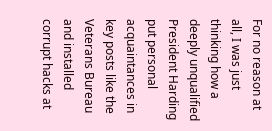For no reason at all, I was just thinking how a deeply unqualified President Harding put personal acquaintances in key posts like the Veterans Bureau and installed corrupt hacks at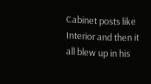Cabinet posts like Interior and then it all blew up in his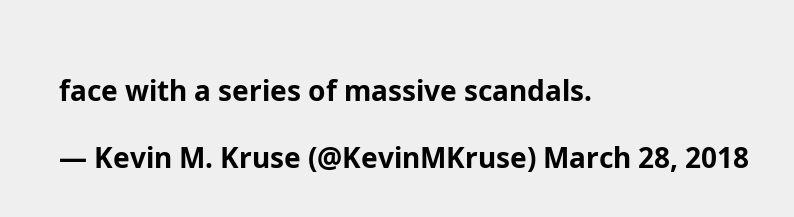face with a series of massive scandals.

— Kevin M. Kruse (@KevinMKruse) March 28, 2018